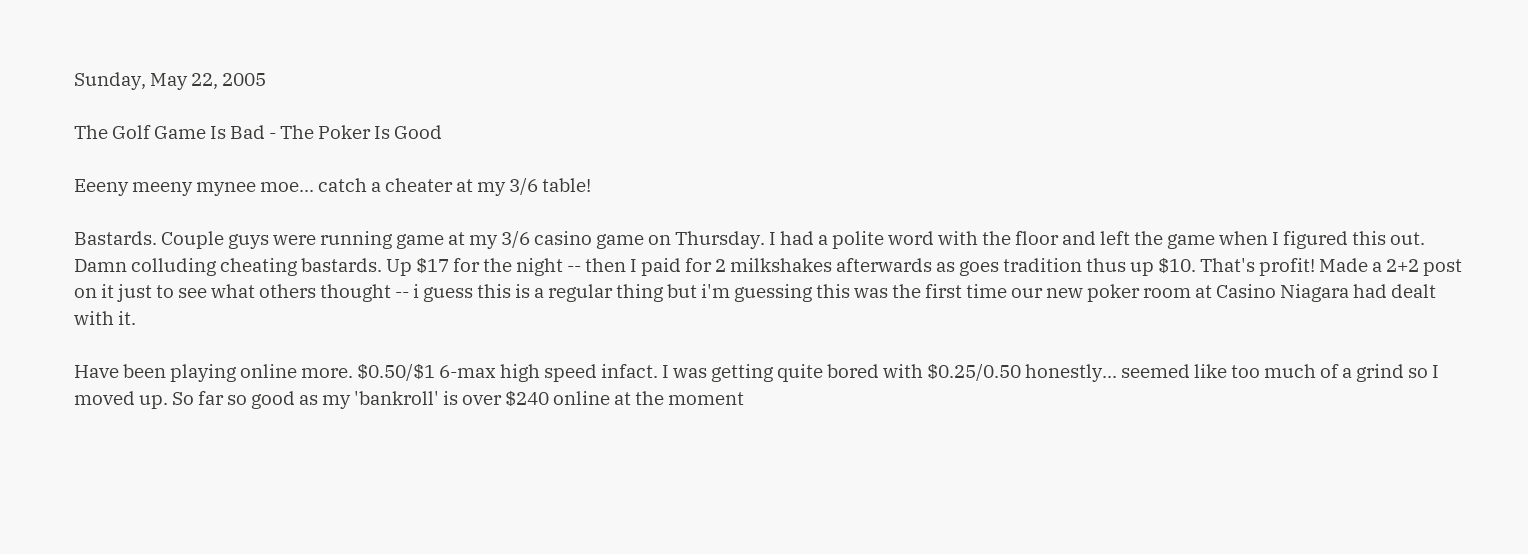Sunday, May 22, 2005

The Golf Game Is Bad - The Poker Is Good

Eeeny meeny mynee moe... catch a cheater at my 3/6 table!

Bastards. Couple guys were running game at my 3/6 casino game on Thursday. I had a polite word with the floor and left the game when I figured this out. Damn colluding cheating bastards. Up $17 for the night -- then I paid for 2 milkshakes afterwards as goes tradition thus up $10. That's profit! Made a 2+2 post on it just to see what others thought -- i guess this is a regular thing but i'm guessing this was the first time our new poker room at Casino Niagara had dealt with it.

Have been playing online more. $0.50/$1 6-max high speed infact. I was getting quite bored with $0.25/0.50 honestly... seemed like too much of a grind so I moved up. So far so good as my 'bankroll' is over $240 online at the moment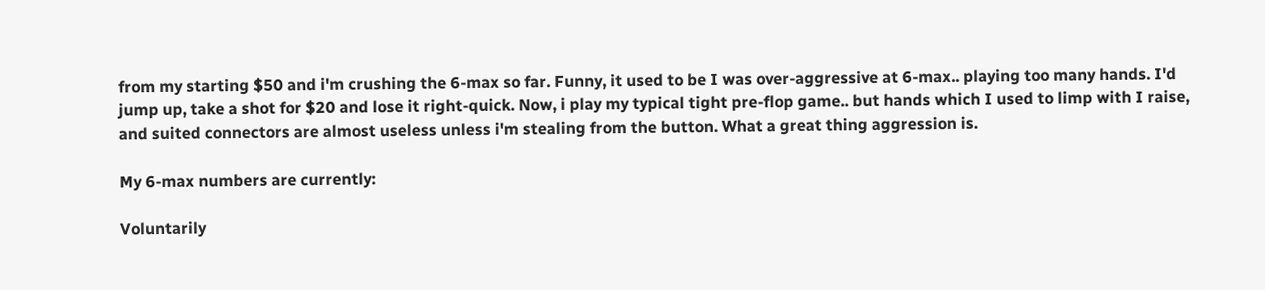from my starting $50 and i'm crushing the 6-max so far. Funny, it used to be I was over-aggressive at 6-max.. playing too many hands. I'd jump up, take a shot for $20 and lose it right-quick. Now, i play my typical tight pre-flop game.. but hands which I used to limp with I raise, and suited connectors are almost useless unless i'm stealing from the button. What a great thing aggression is.

My 6-max numbers are currently:

Voluntarily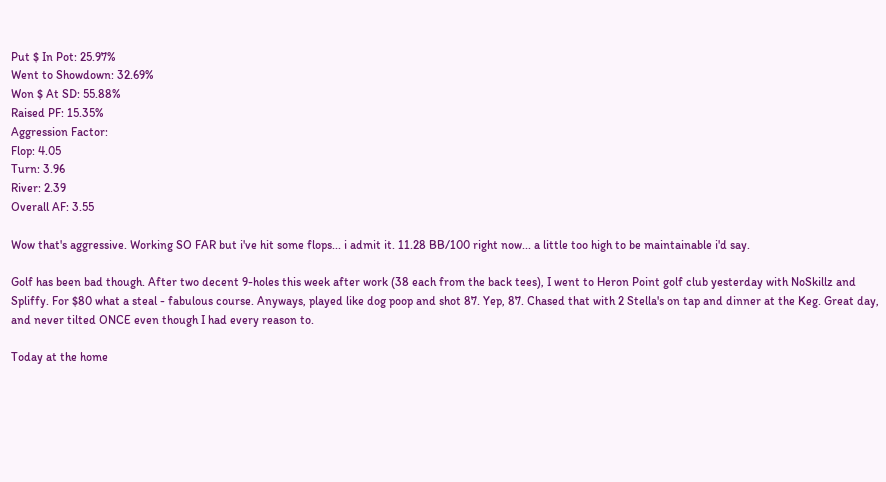Put $ In Pot: 25.97%
Went to Showdown: 32.69%
Won $ At SD: 55.88%
Raised PF: 15.35%
Aggression Factor:
Flop: 4.05
Turn: 3.96
River: 2.39
Overall AF: 3.55

Wow that's aggressive. Working SO FAR but i've hit some flops... i admit it. 11.28 BB/100 right now... a little too high to be maintainable i'd say.

Golf has been bad though. After two decent 9-holes this week after work (38 each from the back tees), I went to Heron Point golf club yesterday with NoSkillz and Spliffy. For $80 what a steal - fabulous course. Anyways, played like dog poop and shot 87. Yep, 87. Chased that with 2 Stella's on tap and dinner at the Keg. Great day, and never tilted ONCE even though I had every reason to.

Today at the home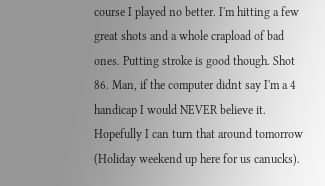course I played no better. I'm hitting a few great shots and a whole crapload of bad ones. Putting stroke is good though. Shot 86. Man, if the computer didnt say I'm a 4 handicap I would NEVER believe it. Hopefully I can turn that around tomorrow (Holiday weekend up here for us canucks).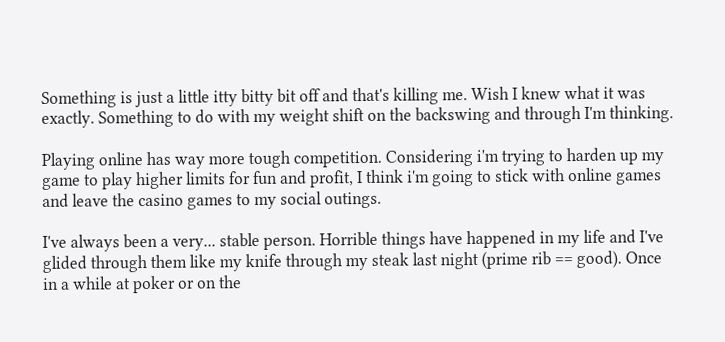Something is just a little itty bitty bit off and that's killing me. Wish I knew what it was exactly. Something to do with my weight shift on the backswing and through I'm thinking.

Playing online has way more tough competition. Considering i'm trying to harden up my game to play higher limits for fun and profit, I think i'm going to stick with online games and leave the casino games to my social outings.

I've always been a very... stable person. Horrible things have happened in my life and I've glided through them like my knife through my steak last night (prime rib == good). Once in a while at poker or on the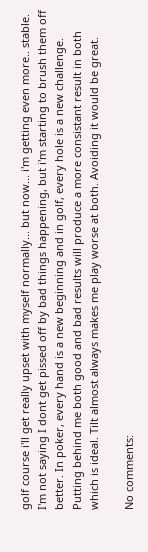golf course i'll get really upset with myself normally... but now... i'm getting even more.. stable. I'm not saying I dont get pissed off by bad things happening, but i'm starting to brush them off better. In poker, every hand is a new beginning and in golf, every hole is a new challenge. Putting behind me both good and bad results will produce a more consistant result in both which is ideal. Tilt almost always makes me play worse at both. Avoiding it would be great.

No comments: